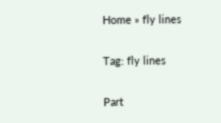Home » fly lines

Tag: fly lines

Part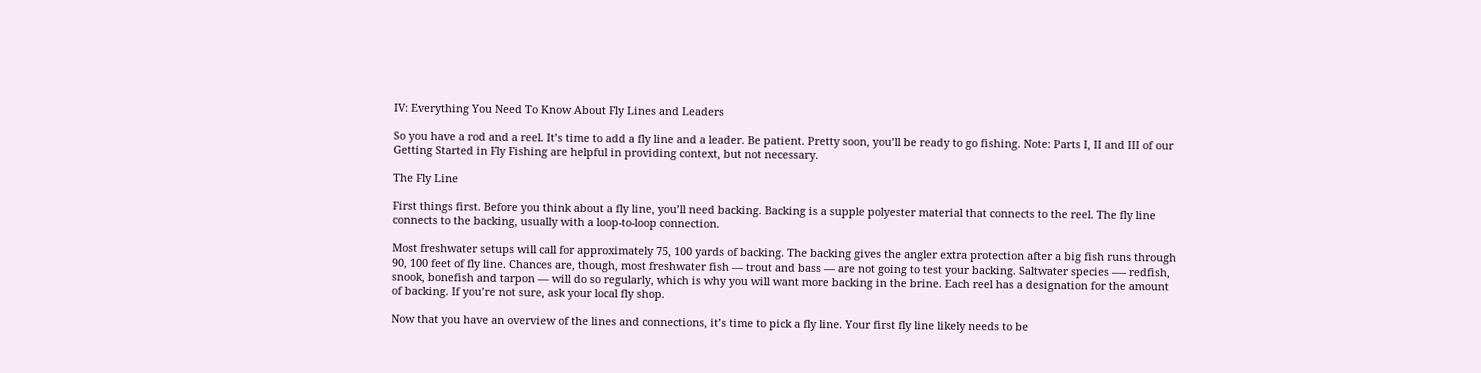IV: Everything You Need To Know About Fly Lines and Leaders

So you have a rod and a reel. It’s time to add a fly line and a leader. Be patient. Pretty soon, you’ll be ready to go fishing. Note: Parts I, II and III of our Getting Started in Fly Fishing are helpful in providing context, but not necessary.

The Fly Line

First things first. Before you think about a fly line, you’ll need backing. Backing is a supple polyester material that connects to the reel. The fly line connects to the backing, usually with a loop-to-loop connection.

Most freshwater setups will call for approximately 75, 100 yards of backing. The backing gives the angler extra protection after a big fish runs through 90, 100 feet of fly line. Chances are, though, most freshwater fish — trout and bass — are not going to test your backing. Saltwater species —- redfish, snook, bonefish and tarpon — will do so regularly, which is why you will want more backing in the brine. Each reel has a designation for the amount of backing. If you’re not sure, ask your local fly shop.

Now that you have an overview of the lines and connections, it’s time to pick a fly line. Your first fly line likely needs to be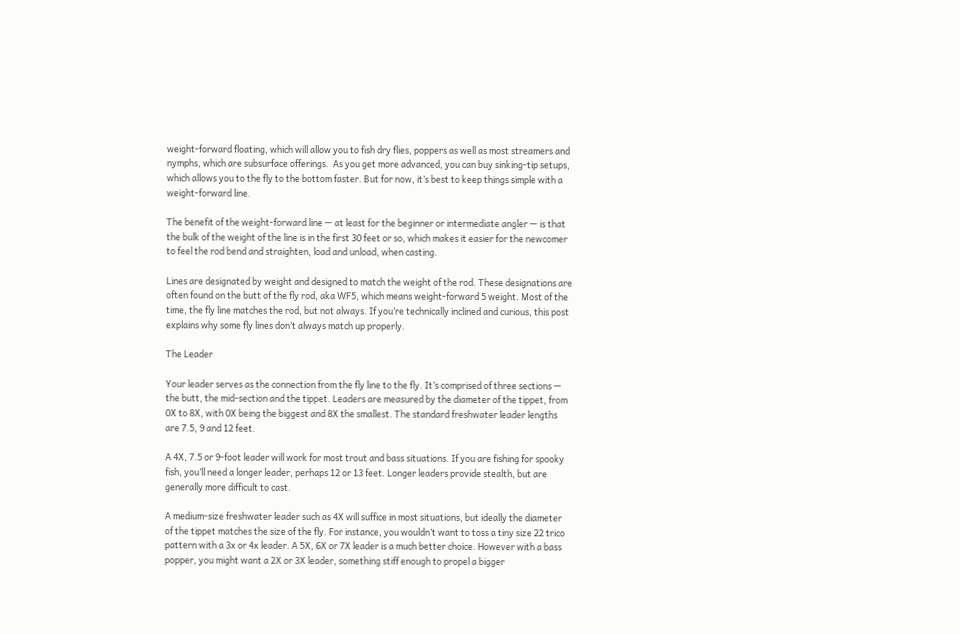weight-forward floating, which will allow you to fish dry flies, poppers as well as most streamers and nymphs, which are subsurface offerings.  As you get more advanced, you can buy sinking-tip setups, which allows you to the fly to the bottom faster. But for now, it’s best to keep things simple with a weight-forward line.

The benefit of the weight-forward line — at least for the beginner or intermediate angler — is that the bulk of the weight of the line is in the first 30 feet or so, which makes it easier for the newcomer to feel the rod bend and straighten, load and unload, when casting.

Lines are designated by weight and designed to match the weight of the rod. These designations are often found on the butt of the fly rod, aka WF5, which means weight-forward 5 weight. Most of the time, the fly line matches the rod, but not always. If you’re technically inclined and curious, this post explains why some fly lines don’t always match up properly.

The Leader

Your leader serves as the connection from the fly line to the fly. It’s comprised of three sections — the butt, the mid-section and the tippet. Leaders are measured by the diameter of the tippet, from 0X to 8X, with 0X being the biggest and 8X the smallest. The standard freshwater leader lengths are 7.5, 9 and 12 feet.

A 4X, 7.5 or 9-foot leader will work for most trout and bass situations. If you are fishing for spooky fish, you’ll need a longer leader, perhaps 12 or 13 feet. Longer leaders provide stealth, but are generally more difficult to cast.

A medium-size freshwater leader such as 4X will suffice in most situations, but ideally the diameter of the tippet matches the size of the fly. For instance, you wouldn’t want to toss a tiny size 22 trico pattern with a 3x or 4x leader. A 5X, 6X or 7X leader is a much better choice. However with a bass popper, you might want a 2X or 3X leader, something stiff enough to propel a bigger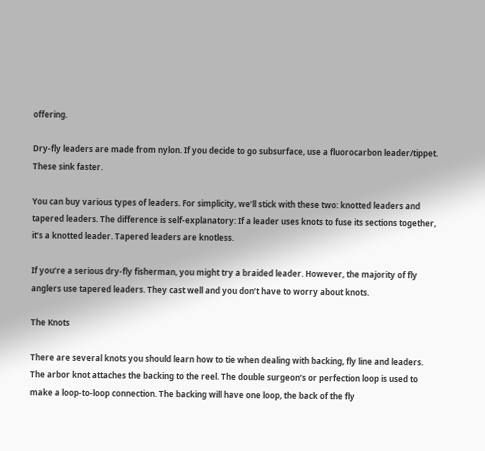offering.

Dry-fly leaders are made from nylon. If you decide to go subsurface, use a fluorocarbon leader/tippet. These sink faster.

You can buy various types of leaders. For simplicity, we’ll stick with these two: knotted leaders and tapered leaders. The difference is self-explanatory: If a leader uses knots to fuse its sections together, it’s a knotted leader. Tapered leaders are knotless.

If you’re a serious dry-fly fisherman, you might try a braided leader. However, the majority of fly anglers use tapered leaders. They cast well and you don’t have to worry about knots.

The Knots

There are several knots you should learn how to tie when dealing with backing, fly line and leaders. The arbor knot attaches the backing to the reel. The double surgeon’s or perfection loop is used to make a loop-to-loop connection. The backing will have one loop, the back of the fly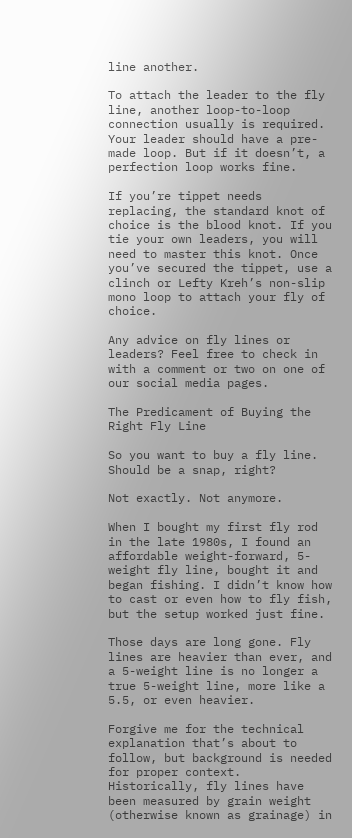line another.

To attach the leader to the fly line, another loop-to-loop connection usually is required. Your leader should have a pre-made loop. But if it doesn’t, a perfection loop works fine.

If you’re tippet needs replacing, the standard knot of choice is the blood knot. If you tie your own leaders, you will need to master this knot. Once you’ve secured the tippet, use a clinch or Lefty Kreh’s non-slip mono loop to attach your fly of choice.

Any advice on fly lines or leaders? Feel free to check in with a comment or two on one of our social media pages.

The Predicament of Buying the Right Fly Line

So you want to buy a fly line. Should be a snap, right?

Not exactly. Not anymore.

When I bought my first fly rod in the late 1980s, I found an affordable weight-forward, 5-weight fly line, bought it and began fishing. I didn’t know how to cast or even how to fly fish, but the setup worked just fine.

Those days are long gone. Fly lines are heavier than ever, and a 5-weight line is no longer a true 5-weight line, more like a 5.5, or even heavier.

Forgive me for the technical explanation that’s about to follow, but background is needed for proper context. Historically, fly lines have been measured by grain weight (otherwise known as grainage) in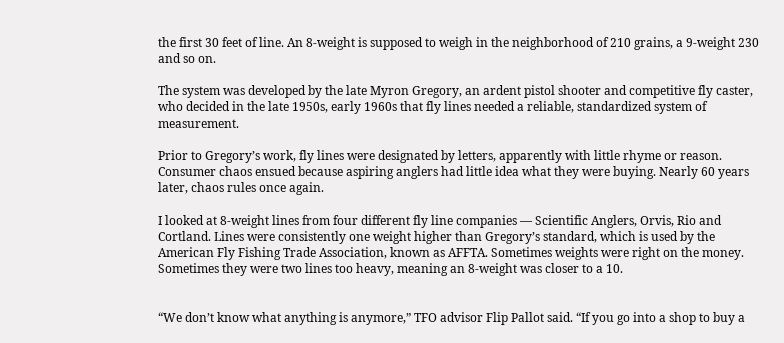the first 30 feet of line. An 8-weight is supposed to weigh in the neighborhood of 210 grains, a 9-weight 230 and so on.

The system was developed by the late Myron Gregory, an ardent pistol shooter and competitive fly caster, who decided in the late 1950s, early 1960s that fly lines needed a reliable, standardized system of measurement.

Prior to Gregory’s work, fly lines were designated by letters, apparently with little rhyme or reason. Consumer chaos ensued because aspiring anglers had little idea what they were buying. Nearly 60 years later, chaos rules once again.

I looked at 8-weight lines from four different fly line companies — Scientific Anglers, Orvis, Rio and Cortland. Lines were consistently one weight higher than Gregory’s standard, which is used by the American Fly Fishing Trade Association, known as AFFTA. Sometimes weights were right on the money. Sometimes they were two lines too heavy, meaning an 8-weight was closer to a 10.


“We don’t know what anything is anymore,” TFO advisor Flip Pallot said. “If you go into a shop to buy a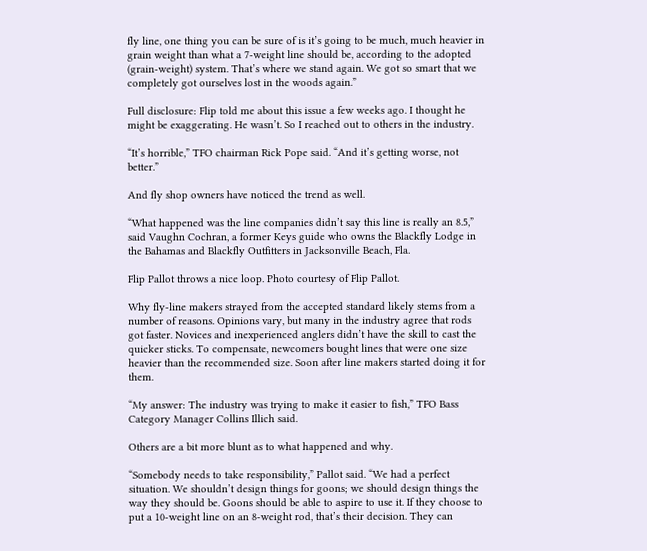fly line, one thing you can be sure of is it’s going to be much, much heavier in grain weight than what a 7-weight line should be, according to the adopted (grain-weight) system. That’s where we stand again. We got so smart that we completely got ourselves lost in the woods again.”

Full disclosure: Flip told me about this issue a few weeks ago. I thought he might be exaggerating. He wasn’t. So I reached out to others in the industry.

“It’s horrible,” TFO chairman Rick Pope said. “And it’s getting worse, not better.”

And fly shop owners have noticed the trend as well.

“What happened was the line companies didn’t say this line is really an 8.5,” said Vaughn Cochran, a former Keys guide who owns the Blackfly Lodge in the Bahamas and Blackfly Outfitters in Jacksonville Beach, Fla.

Flip Pallot throws a nice loop. Photo courtesy of Flip Pallot.

Why fly-line makers strayed from the accepted standard likely stems from a number of reasons. Opinions vary, but many in the industry agree that rods got faster. Novices and inexperienced anglers didn’t have the skill to cast the quicker sticks. To compensate, newcomers bought lines that were one size heavier than the recommended size. Soon after line makers started doing it for them.

“My answer: The industry was trying to make it easier to fish,” TFO Bass Category Manager Collins Illich said.

Others are a bit more blunt as to what happened and why.

“Somebody needs to take responsibility,” Pallot said. “We had a perfect situation. We shouldn’t design things for goons; we should design things the way they should be. Goons should be able to aspire to use it. If they choose to put a 10-weight line on an 8-weight rod, that’s their decision. They can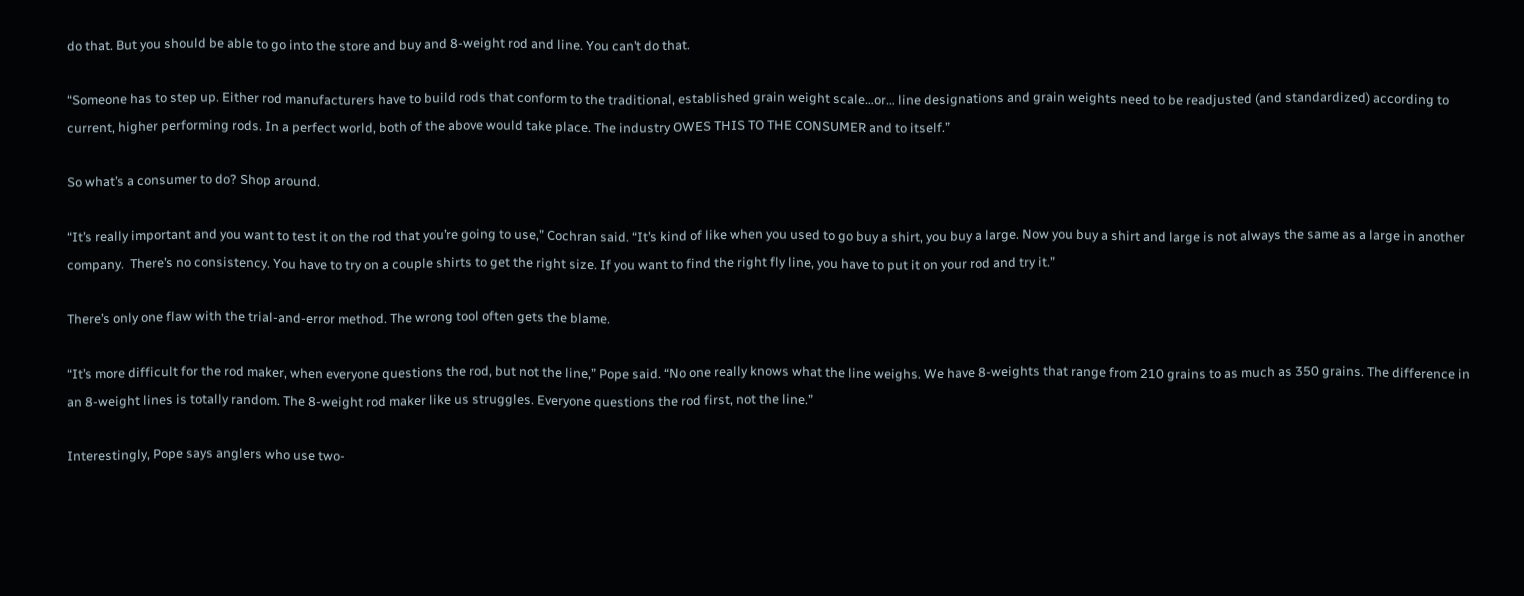do that. But you should be able to go into the store and buy and 8-weight rod and line. You can’t do that.

“Someone has to step up. Either rod manufacturers have to build rods that conform to the traditional, established grain weight scale…or… line designations and grain weights need to be readjusted (and standardized) according to current, higher performing rods. In a perfect world, both of the above would take place. The industry OWES THIS TO THE CONSUMER and to itself.”

So what’s a consumer to do? Shop around.

“It’s really important and you want to test it on the rod that you’re going to use,” Cochran said. “It’s kind of like when you used to go buy a shirt, you buy a large. Now you buy a shirt and large is not always the same as a large in another company.  There’s no consistency. You have to try on a couple shirts to get the right size. If you want to find the right fly line, you have to put it on your rod and try it.”

There’s only one flaw with the trial-and-error method. The wrong tool often gets the blame.

“It’s more difficult for the rod maker, when everyone questions the rod, but not the line,” Pope said. “No one really knows what the line weighs. We have 8-weights that range from 210 grains to as much as 350 grains. The difference in an 8-weight lines is totally random. The 8-weight rod maker like us struggles. Everyone questions the rod first, not the line.”

Interestingly, Pope says anglers who use two-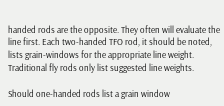handed rods are the opposite. They often will evaluate the line first. Each two-handed TFO rod, it should be noted, lists grain-windows for the appropriate line weight. Traditional fly rods only list suggested line weights.

Should one-handed rods list a grain window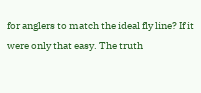for anglers to match the ideal fly line? If it were only that easy. The truth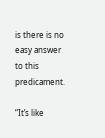is there is no easy answer to this predicament.

“It’s like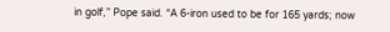in golf,” Pope said. “A 6-iron used to be for 165 yards; now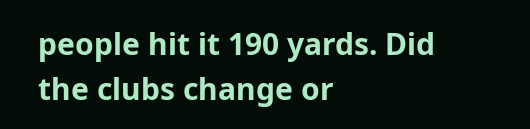people hit it 190 yards. Did the clubs change or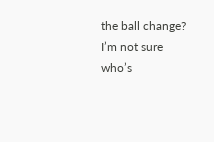the ball change? I’m not sure who’s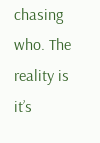chasing who. The reality is it’s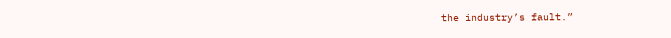the industry’s fault.”